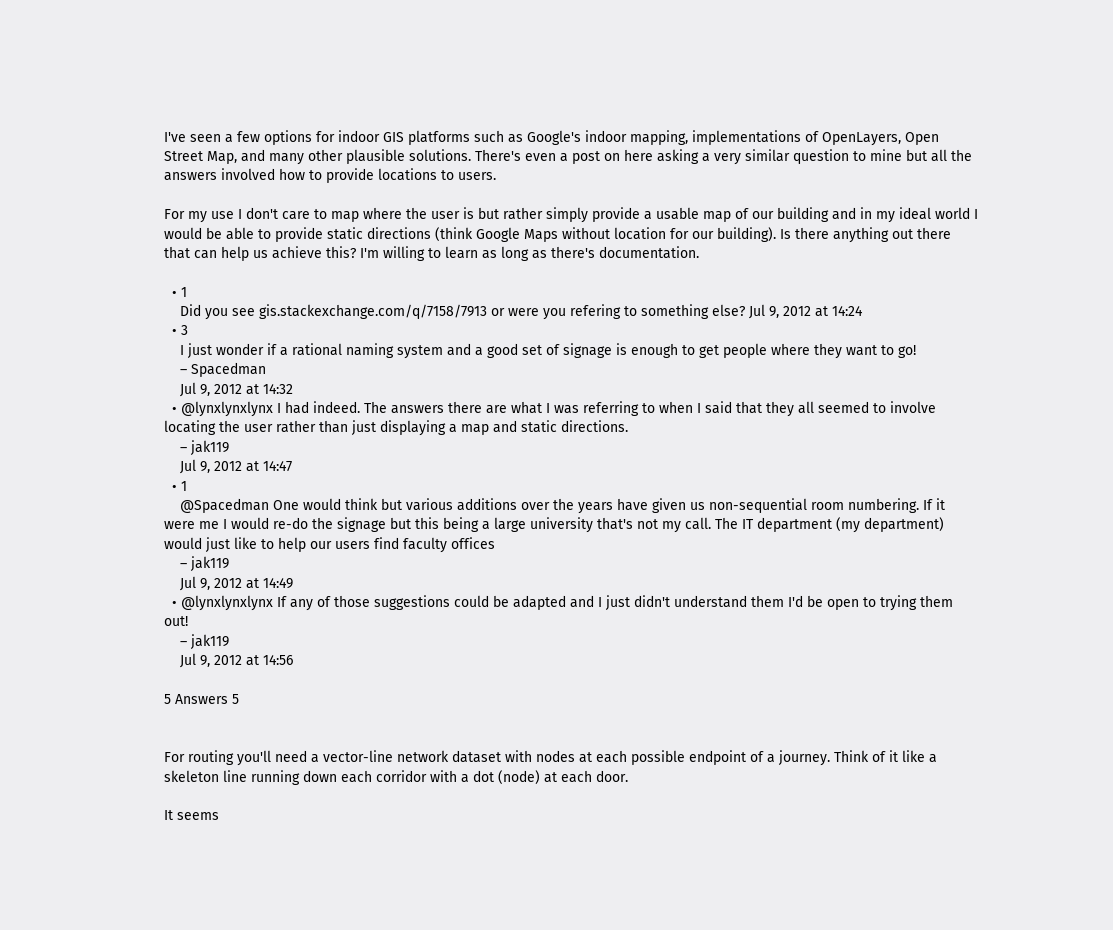I've seen a few options for indoor GIS platforms such as Google's indoor mapping, implementations of OpenLayers, Open Street Map, and many other plausible solutions. There's even a post on here asking a very similar question to mine but all the answers involved how to provide locations to users.

For my use I don't care to map where the user is but rather simply provide a usable map of our building and in my ideal world I would be able to provide static directions (think Google Maps without location for our building). Is there anything out there that can help us achieve this? I'm willing to learn as long as there's documentation.

  • 1
    Did you see gis.stackexchange.com/q/7158/7913 or were you refering to something else? Jul 9, 2012 at 14:24
  • 3
    I just wonder if a rational naming system and a good set of signage is enough to get people where they want to go!
    – Spacedman
    Jul 9, 2012 at 14:32
  • @lynxlynxlynx I had indeed. The answers there are what I was referring to when I said that they all seemed to involve locating the user rather than just displaying a map and static directions.
    – jak119
    Jul 9, 2012 at 14:47
  • 1
    @Spacedman One would think but various additions over the years have given us non-sequential room numbering. If it were me I would re-do the signage but this being a large university that's not my call. The IT department (my department) would just like to help our users find faculty offices
    – jak119
    Jul 9, 2012 at 14:49
  • @lynxlynxlynx If any of those suggestions could be adapted and I just didn't understand them I'd be open to trying them out!
    – jak119
    Jul 9, 2012 at 14:56

5 Answers 5


For routing you'll need a vector-line network dataset with nodes at each possible endpoint of a journey. Think of it like a skeleton line running down each corridor with a dot (node) at each door.

It seems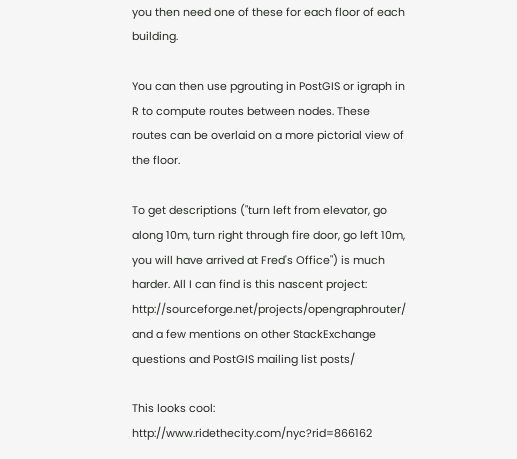you then need one of these for each floor of each building.

You can then use pgrouting in PostGIS or igraph in R to compute routes between nodes. These routes can be overlaid on a more pictorial view of the floor.

To get descriptions ("turn left from elevator, go along 10m, turn right through fire door, go left 10m, you will have arrived at Fred's Office") is much harder. All I can find is this nascent project: http://sourceforge.net/projects/opengraphrouter/ and a few mentions on other StackExchange questions and PostGIS mailing list posts/

This looks cool: http://www.ridethecity.com/nyc?rid=866162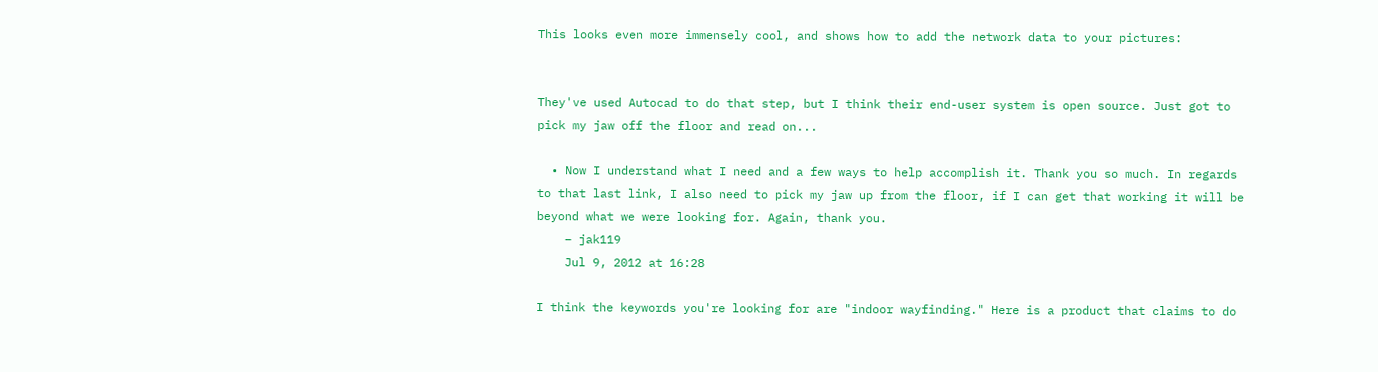This looks even more immensely cool, and shows how to add the network data to your pictures:


They've used Autocad to do that step, but I think their end-user system is open source. Just got to pick my jaw off the floor and read on...

  • Now I understand what I need and a few ways to help accomplish it. Thank you so much. In regards to that last link, I also need to pick my jaw up from the floor, if I can get that working it will be beyond what we were looking for. Again, thank you.
    – jak119
    Jul 9, 2012 at 16:28

I think the keywords you're looking for are "indoor wayfinding." Here is a product that claims to do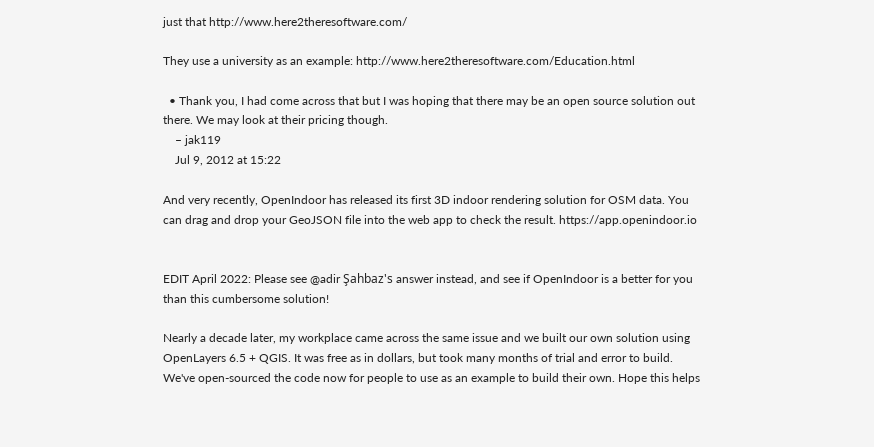just that http://www.here2theresoftware.com/

They use a university as an example: http://www.here2theresoftware.com/Education.html

  • Thank you, I had come across that but I was hoping that there may be an open source solution out there. We may look at their pricing though.
    – jak119
    Jul 9, 2012 at 15:22

And very recently, OpenIndoor has released its first 3D indoor rendering solution for OSM data. You can drag and drop your GeoJSON file into the web app to check the result. https://app.openindoor.io


EDIT April 2022: Please see @adir Şahbaz's answer instead, and see if OpenIndoor is a better for you than this cumbersome solution!

Nearly a decade later, my workplace came across the same issue and we built our own solution using OpenLayers 6.5 + QGIS. It was free as in dollars, but took many months of trial and error to build. We've open-sourced the code now for people to use as an example to build their own. Hope this helps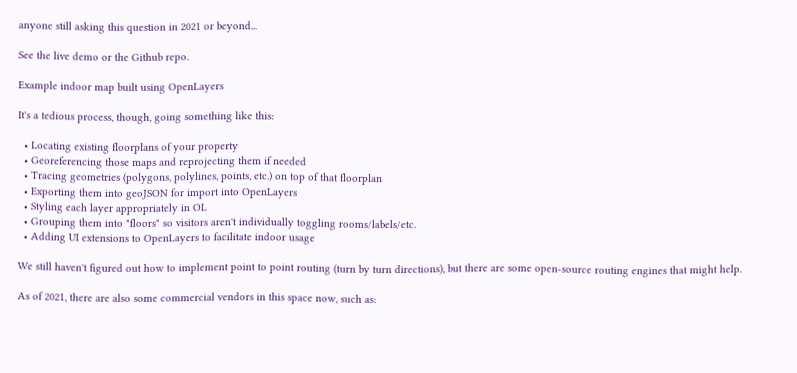anyone still asking this question in 2021 or beyond...

See the live demo or the Github repo.

Example indoor map built using OpenLayers

It's a tedious process, though, going something like this:

  • Locating existing floorplans of your property
  • Georeferencing those maps and reprojecting them if needed
  • Tracing geometries (polygons, polylines, points, etc.) on top of that floorplan
  • Exporting them into geoJSON for import into OpenLayers
  • Styling each layer appropriately in OL
  • Grouping them into "floors" so visitors aren't individually toggling rooms/labels/etc.
  • Adding UI extensions to OpenLayers to facilitate indoor usage

We still haven't figured out how to implement point to point routing (turn by turn directions), but there are some open-source routing engines that might help.

As of 2021, there are also some commercial vendors in this space now, such as: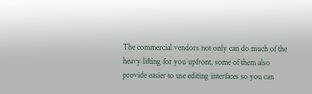The commercial vendors not only can do much of the heavy lifting for you upfront, some of them also provide easier to use editing interfaces so you can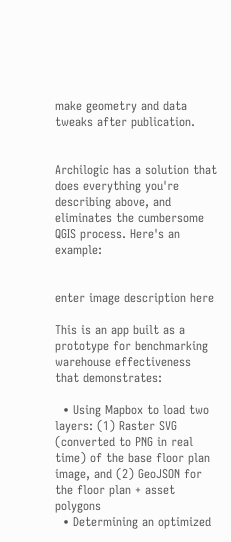make geometry and data tweaks after publication.


Archilogic has a solution that does everything you're describing above, and eliminates the cumbersome QGIS process. Here's an example:


enter image description here

This is an app built as a prototype for benchmarking warehouse effectiveness that demonstrates:

  • Using Mapbox to load two layers: (1) Raster SVG (converted to PNG in real time) of the base floor plan image, and (2) GeoJSON for the floor plan + asset polygons
  • Determining an optimized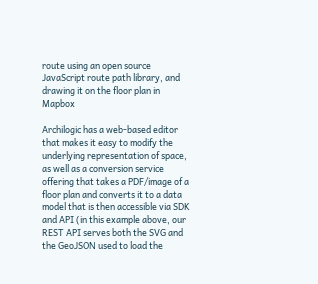route using an open source JavaScript route path library, and drawing it on the floor plan in Mapbox

Archilogic has a web-based editor that makes it easy to modify the underlying representation of space, as well as a conversion service offering that takes a PDF/image of a floor plan and converts it to a data model that is then accessible via SDK and API (in this example above, our REST API serves both the SVG and the GeoJSON used to load the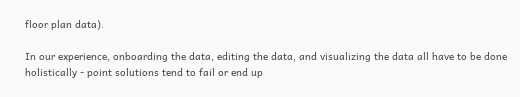floor plan data).

In our experience, onboarding the data, editing the data, and visualizing the data all have to be done holistically - point solutions tend to fail or end up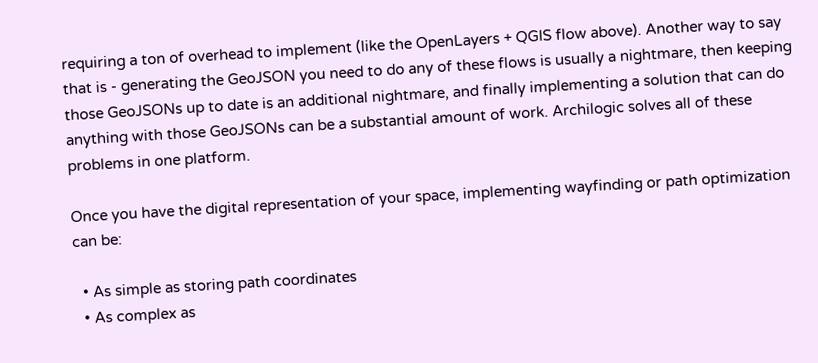requiring a ton of overhead to implement (like the OpenLayers + QGIS flow above). Another way to say that is - generating the GeoJSON you need to do any of these flows is usually a nightmare, then keeping those GeoJSONs up to date is an additional nightmare, and finally implementing a solution that can do anything with those GeoJSONs can be a substantial amount of work. Archilogic solves all of these problems in one platform.

Once you have the digital representation of your space, implementing wayfinding or path optimization can be:

  • As simple as storing path coordinates
  • As complex as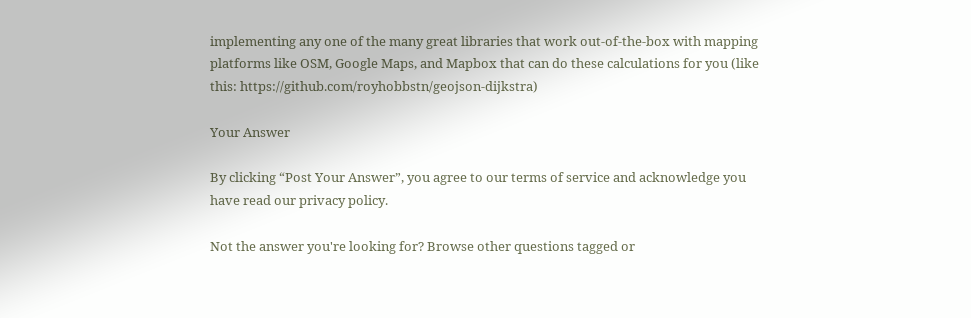implementing any one of the many great libraries that work out-of-the-box with mapping platforms like OSM, Google Maps, and Mapbox that can do these calculations for you (like this: https://github.com/royhobbstn/geojson-dijkstra)

Your Answer

By clicking “Post Your Answer”, you agree to our terms of service and acknowledge you have read our privacy policy.

Not the answer you're looking for? Browse other questions tagged or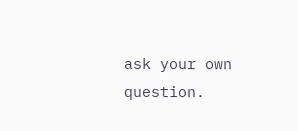ask your own question.